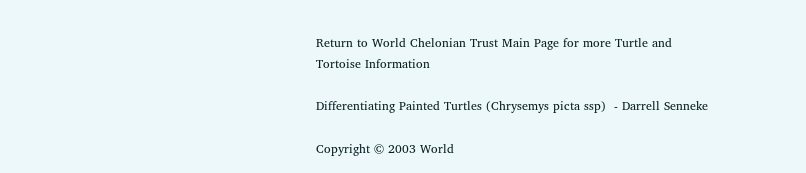Return to World Chelonian Trust Main Page for more Turtle and Tortoise Information

Differentiating Painted Turtles (Chrysemys picta ssp)  - Darrell Senneke

Copyright © 2003 World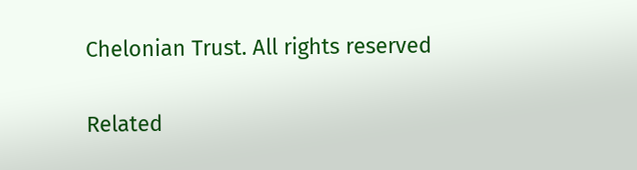Chelonian Trust. All rights reserved


Related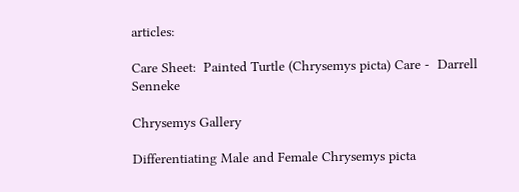articles:

Care Sheet:  Painted Turtle (Chrysemys picta) Care -  Darrell Senneke

Chrysemys Gallery

Differentiating Male and Female Chrysemys picta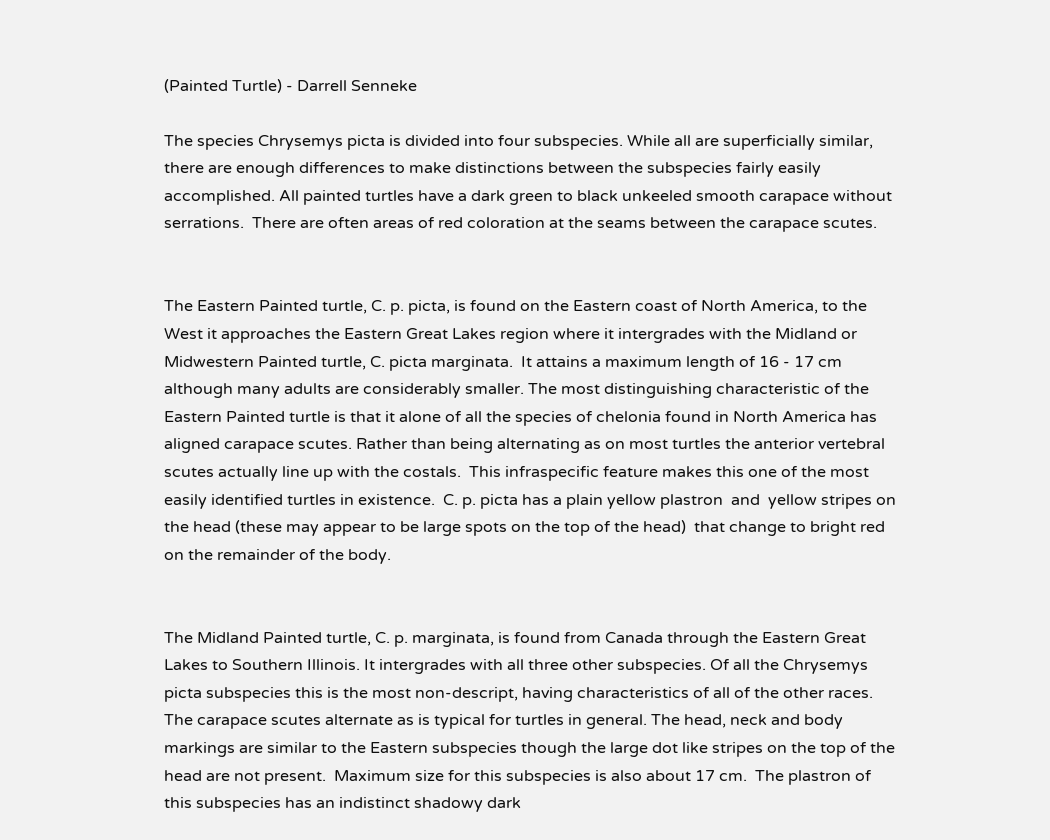(Painted Turtle) - Darrell Senneke

The species Chrysemys picta is divided into four subspecies. While all are superficially similar, there are enough differences to make distinctions between the subspecies fairly easily accomplished. All painted turtles have a dark green to black unkeeled smooth carapace without serrations.  There are often areas of red coloration at the seams between the carapace scutes.


The Eastern Painted turtle, C. p. picta, is found on the Eastern coast of North America, to the  West it approaches the Eastern Great Lakes region where it intergrades with the Midland or Midwestern Painted turtle, C. picta marginata.  It attains a maximum length of 16 - 17 cm although many adults are considerably smaller. The most distinguishing characteristic of the Eastern Painted turtle is that it alone of all the species of chelonia found in North America has aligned carapace scutes. Rather than being alternating as on most turtles the anterior vertebral scutes actually line up with the costals.  This infraspecific feature makes this one of the most easily identified turtles in existence.  C. p. picta has a plain yellow plastron  and  yellow stripes on the head (these may appear to be large spots on the top of the head)  that change to bright red on the remainder of the body.


The Midland Painted turtle, C. p. marginata, is found from Canada through the Eastern Great Lakes to Southern Illinois. It intergrades with all three other subspecies. Of all the Chrysemys picta subspecies this is the most non-descript, having characteristics of all of the other races. The carapace scutes alternate as is typical for turtles in general. The head, neck and body markings are similar to the Eastern subspecies though the large dot like stripes on the top of the head are not present.  Maximum size for this subspecies is also about 17 cm.  The plastron of this subspecies has an indistinct shadowy dark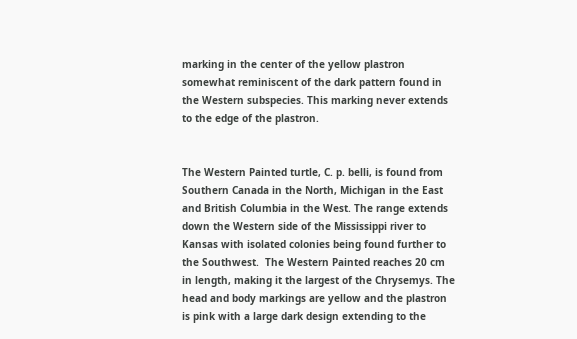marking in the center of the yellow plastron somewhat reminiscent of the dark pattern found in the Western subspecies. This marking never extends to the edge of the plastron.


The Western Painted turtle, C. p. belli, is found from Southern Canada in the North, Michigan in the East and British Columbia in the West. The range extends down the Western side of the Mississippi river to Kansas with isolated colonies being found further to the Southwest.  The Western Painted reaches 20 cm in length, making it the largest of the Chrysemys. The head and body markings are yellow and the plastron is pink with a large dark design extending to the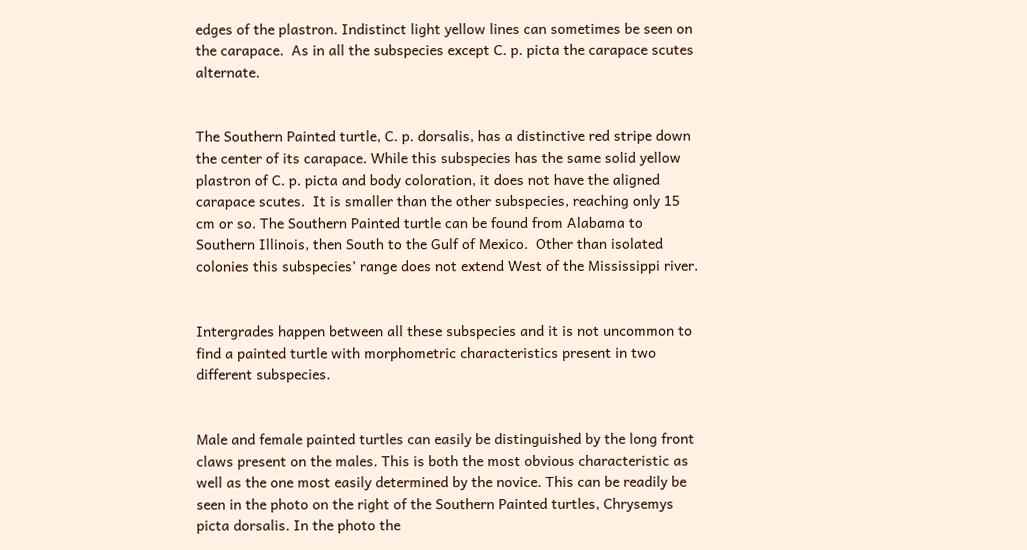edges of the plastron. Indistinct light yellow lines can sometimes be seen on the carapace.  As in all the subspecies except C. p. picta the carapace scutes alternate.


The Southern Painted turtle, C. p. dorsalis, has a distinctive red stripe down the center of its carapace. While this subspecies has the same solid yellow plastron of C. p. picta and body coloration, it does not have the aligned carapace scutes.  It is smaller than the other subspecies, reaching only 15 cm or so. The Southern Painted turtle can be found from Alabama to Southern Illinois, then South to the Gulf of Mexico.  Other than isolated colonies this subspecies’ range does not extend West of the Mississippi river.


Intergrades happen between all these subspecies and it is not uncommon to find a painted turtle with morphometric characteristics present in two different subspecies.


Male and female painted turtles can easily be distinguished by the long front claws present on the males. This is both the most obvious characteristic as well as the one most easily determined by the novice. This can be readily be seen in the photo on the right of the Southern Painted turtles, Chrysemys picta dorsalis. In the photo the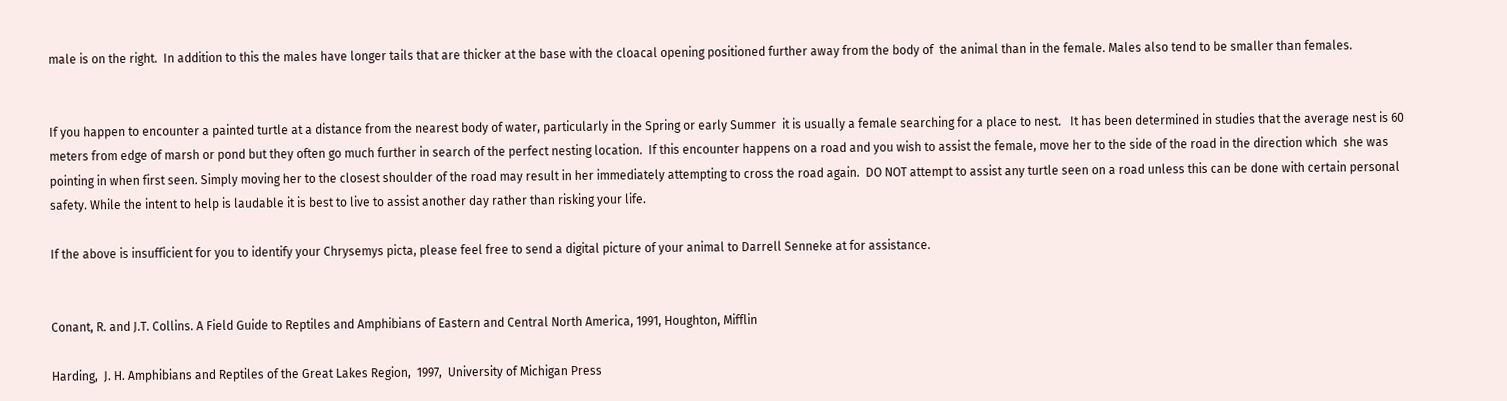male is on the right.  In addition to this the males have longer tails that are thicker at the base with the cloacal opening positioned further away from the body of  the animal than in the female. Males also tend to be smaller than females.


If you happen to encounter a painted turtle at a distance from the nearest body of water, particularly in the Spring or early Summer  it is usually a female searching for a place to nest.   It has been determined in studies that the average nest is 60 meters from edge of marsh or pond but they often go much further in search of the perfect nesting location.  If this encounter happens on a road and you wish to assist the female, move her to the side of the road in the direction which  she was pointing in when first seen. Simply moving her to the closest shoulder of the road may result in her immediately attempting to cross the road again.  DO NOT attempt to assist any turtle seen on a road unless this can be done with certain personal safety. While the intent to help is laudable it is best to live to assist another day rather than risking your life.

If the above is insufficient for you to identify your Chrysemys picta, please feel free to send a digital picture of your animal to Darrell Senneke at for assistance.


Conant, R. and J.T. Collins. A Field Guide to Reptiles and Amphibians of Eastern and Central North America, 1991, Houghton, Mifflin

Harding,  J. H. Amphibians and Reptiles of the Great Lakes Region,  1997,  University of Michigan Press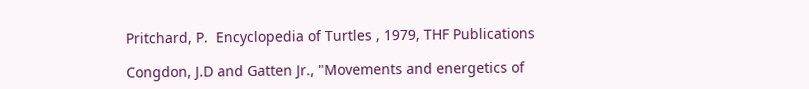Pritchard, P.  Encyclopedia of Turtles , 1979, THF Publications

Congdon, J.D and Gatten Jr., "Movements and energetics of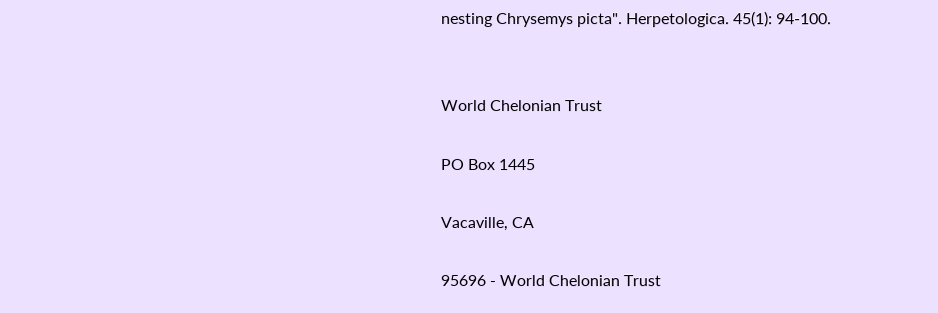nesting Chrysemys picta". Herpetologica. 45(1): 94-100.


World Chelonian Trust

PO Box 1445

Vacaville, CA

95696 - World Chelonian Trust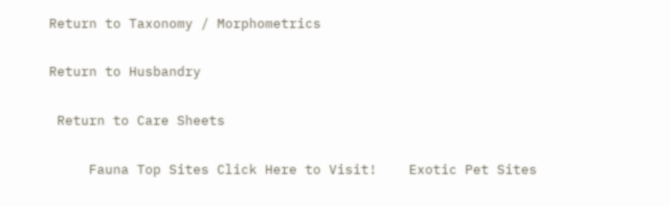Return to Taxonomy / Morphometrics


Return to Husbandry


 Return to Care Sheets


     Fauna Top Sites Click Here to Visit!    Exotic Pet Sites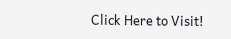Click Here to Visit!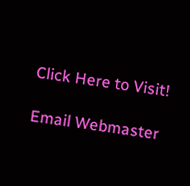Click Here to Visit!

Email Webmaster